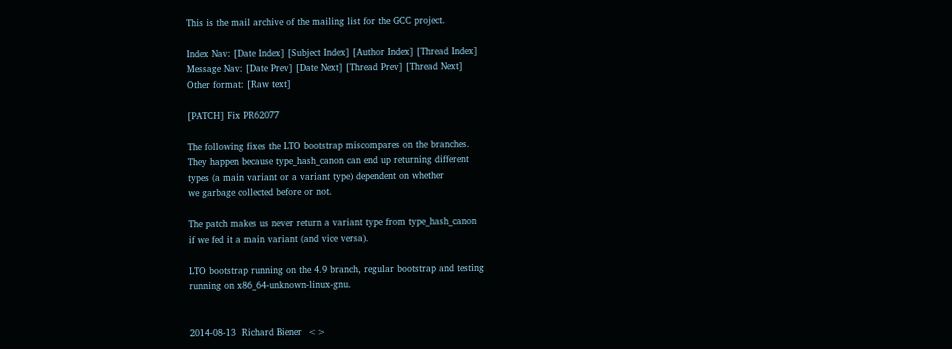This is the mail archive of the mailing list for the GCC project.

Index Nav: [Date Index] [Subject Index] [Author Index] [Thread Index]
Message Nav: [Date Prev] [Date Next] [Thread Prev] [Thread Next]
Other format: [Raw text]

[PATCH] Fix PR62077

The following fixes the LTO bootstrap miscompares on the branches.
They happen because type_hash_canon can end up returning different
types (a main variant or a variant type) dependent on whether
we garbage collected before or not.

The patch makes us never return a variant type from type_hash_canon
if we fed it a main variant (and vice versa).

LTO bootstrap running on the 4.9 branch, regular bootstrap and testing
running on x86_64-unknown-linux-gnu.


2014-08-13  Richard Biener  <>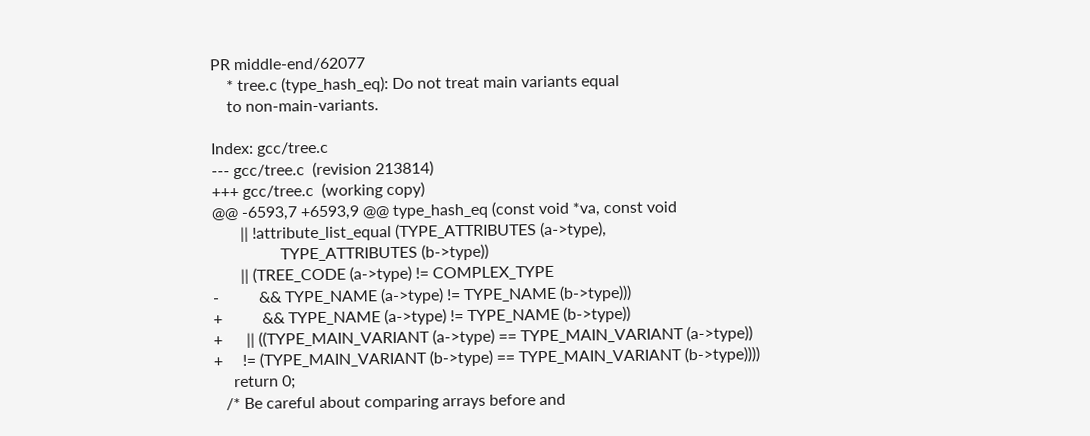PR middle-end/62077
    * tree.c (type_hash_eq): Do not treat main variants equal
    to non-main-variants.

Index: gcc/tree.c
--- gcc/tree.c  (revision 213814)
+++ gcc/tree.c  (working copy)
@@ -6593,7 +6593,9 @@ type_hash_eq (const void *va, const void
       || !attribute_list_equal (TYPE_ATTRIBUTES (a->type),
                 TYPE_ATTRIBUTES (b->type))
       || (TREE_CODE (a->type) != COMPLEX_TYPE
-          && TYPE_NAME (a->type) != TYPE_NAME (b->type)))
+          && TYPE_NAME (a->type) != TYPE_NAME (b->type))
+      || ((TYPE_MAIN_VARIANT (a->type) == TYPE_MAIN_VARIANT (a->type))
+     != (TYPE_MAIN_VARIANT (b->type) == TYPE_MAIN_VARIANT (b->type))))
     return 0;
   /* Be careful about comparing arrays before and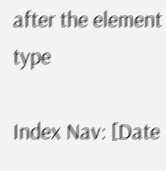after the element type

Index Nav: [Date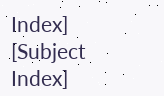Index] [Subject Index]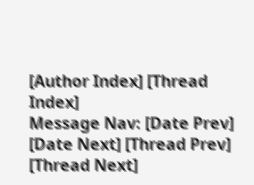[Author Index] [Thread Index]
Message Nav: [Date Prev] [Date Next] [Thread Prev] [Thread Next]